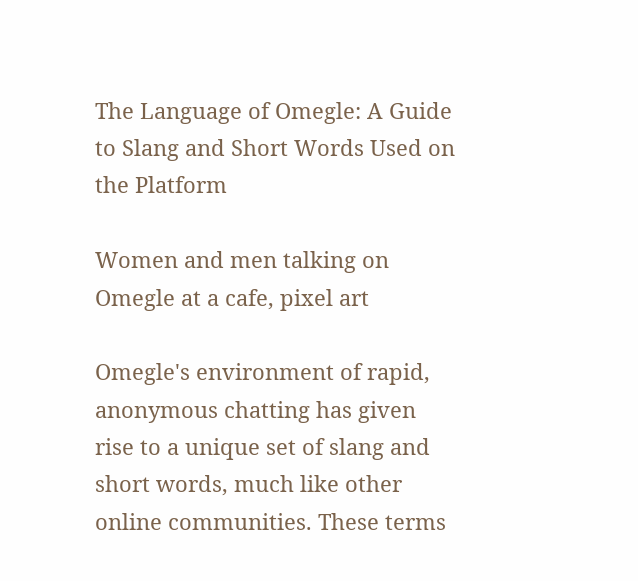The Language of Omegle: A Guide to Slang and Short Words Used on the Platform

Women and men talking on Omegle at a cafe, pixel art

Omegle's environment of rapid, anonymous chatting has given rise to a unique set of slang and short words, much like other online communities. These terms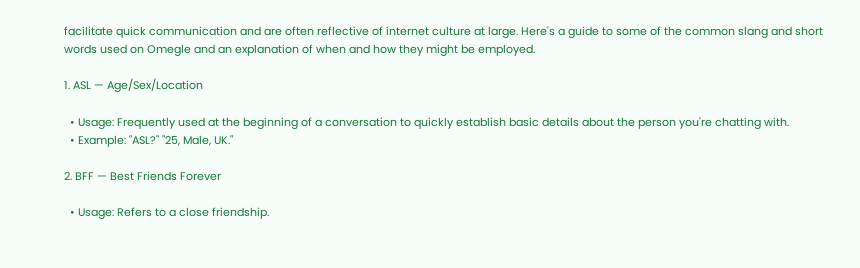facilitate quick communication and are often reflective of internet culture at large. Here's a guide to some of the common slang and short words used on Omegle and an explanation of when and how they might be employed.

1. ASL — Age/Sex/Location

  • Usage: Frequently used at the beginning of a conversation to quickly establish basic details about the person you're chatting with.
  • Example: "ASL?" "25, Male, UK."

2. BFF — Best Friends Forever

  • Usage: Refers to a close friendship.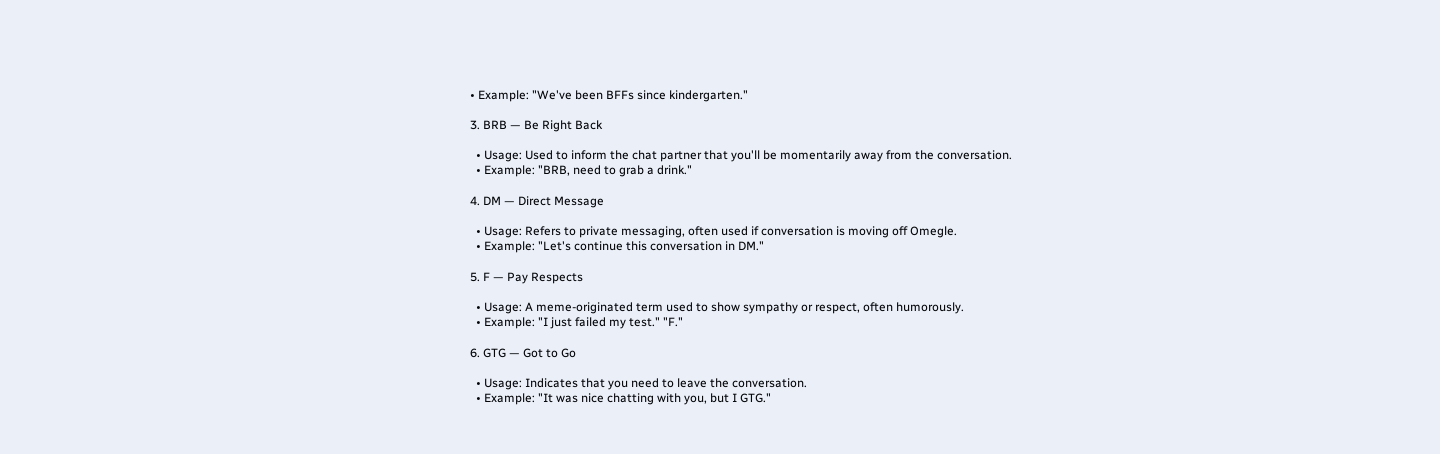• Example: "We've been BFFs since kindergarten."

3. BRB — Be Right Back

  • Usage: Used to inform the chat partner that you'll be momentarily away from the conversation.
  • Example: "BRB, need to grab a drink."

4. DM — Direct Message

  • Usage: Refers to private messaging, often used if conversation is moving off Omegle.
  • Example: "Let's continue this conversation in DM."

5. F — Pay Respects

  • Usage: A meme-originated term used to show sympathy or respect, often humorously.
  • Example: "I just failed my test." "F."

6. GTG — Got to Go

  • Usage: Indicates that you need to leave the conversation.
  • Example: "It was nice chatting with you, but I GTG."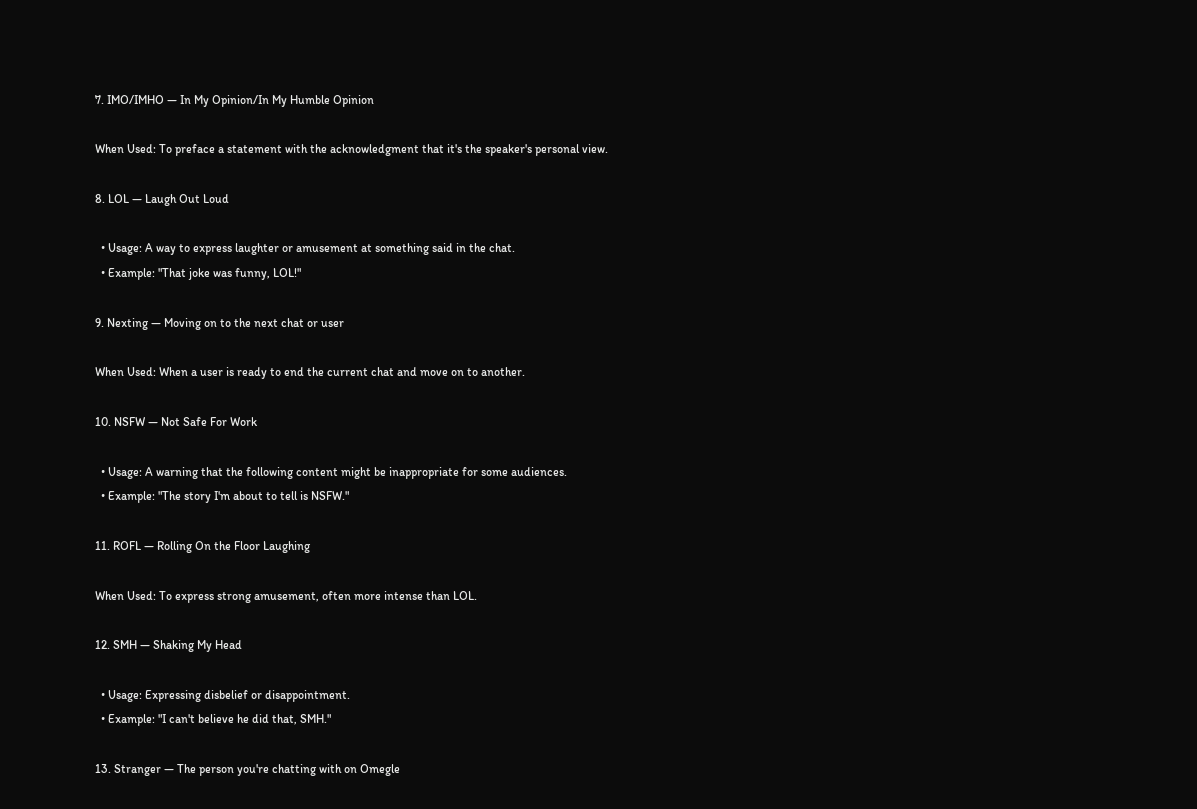7. IMO/IMHO — In My Opinion/In My Humble Opinion

When Used: To preface a statement with the acknowledgment that it's the speaker's personal view.

8. LOL — Laugh Out Loud

  • Usage: A way to express laughter or amusement at something said in the chat.
  • Example: "That joke was funny, LOL!"

9. Nexting — Moving on to the next chat or user

When Used: When a user is ready to end the current chat and move on to another.

10. NSFW — Not Safe For Work

  • Usage: A warning that the following content might be inappropriate for some audiences.
  • Example: "The story I'm about to tell is NSFW."

11. ROFL — Rolling On the Floor Laughing

When Used: To express strong amusement, often more intense than LOL.

12. SMH — Shaking My Head

  • Usage: Expressing disbelief or disappointment.
  • Example: "I can't believe he did that, SMH."

13. Stranger — The person you're chatting with on Omegle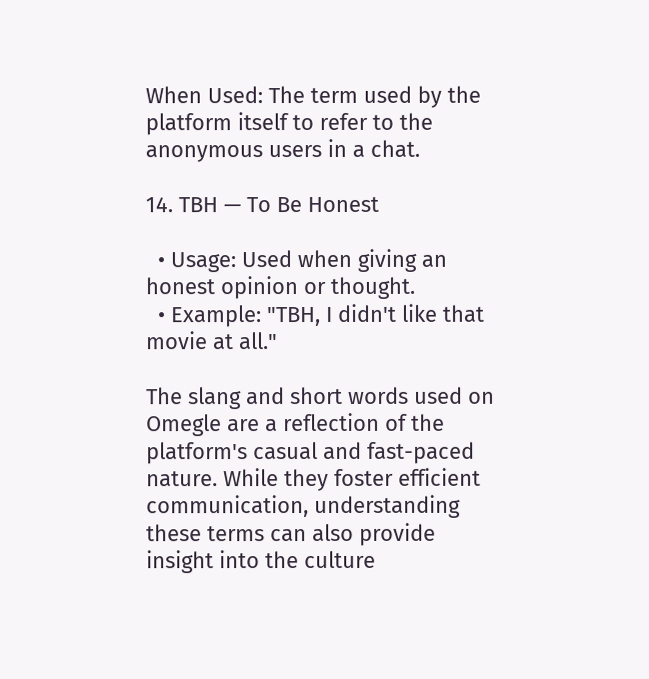When Used: The term used by the platform itself to refer to the anonymous users in a chat.

14. TBH — To Be Honest

  • Usage: Used when giving an honest opinion or thought.
  • Example: "TBH, I didn't like that movie at all."

The slang and short words used on Omegle are a reflection of the platform's casual and fast-paced nature. While they foster efficient communication, understanding these terms can also provide insight into the culture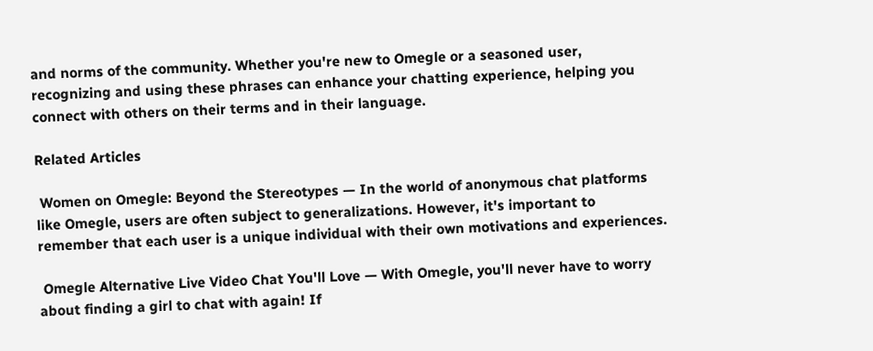and norms of the community. Whether you're new to Omegle or a seasoned user, recognizing and using these phrases can enhance your chatting experience, helping you connect with others on their terms and in their language.

Related Articles

 Women on Omegle: Beyond the Stereotypes — In the world of anonymous chat platforms like Omegle, users are often subject to generalizations. However, it's important to remember that each user is a unique individual with their own motivations and experiences.

 Omegle Alternative Live Video Chat You'll Love — With Omegle, you'll never have to worry about finding a girl to chat with again! If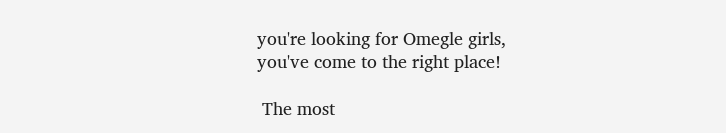you're looking for Omegle girls, you've come to the right place!

 The most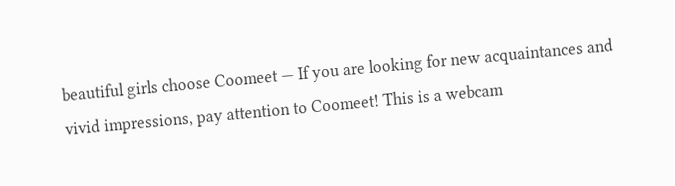beautiful girls choose Coomeet — If you are looking for new acquaintances and vivid impressions, pay attention to Coomeet! This is a webcam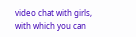video chat with girls, with which you can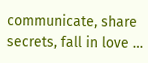communicate, share secrets, fall in love …